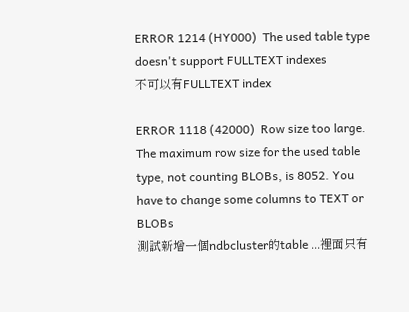ERROR 1214 (HY000)  The used table type doesn't support FULLTEXT indexes
不可以有FULLTEXT index

ERROR 1118 (42000)  Row size too large. The maximum row size for the used table type, not counting BLOBs, is 8052. You have to change some columns to TEXT or BLOBs
測試新增一個ndbcluster的table ...裡面只有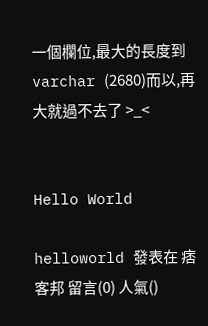一個欄位,最大的長度到
varchar (2680)而以,再大就過不去了 >_<


Hello World

helloworld 發表在 痞客邦 留言(0) 人氣()